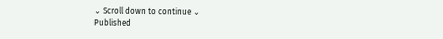⌄ Scroll down to continue ⌄
Published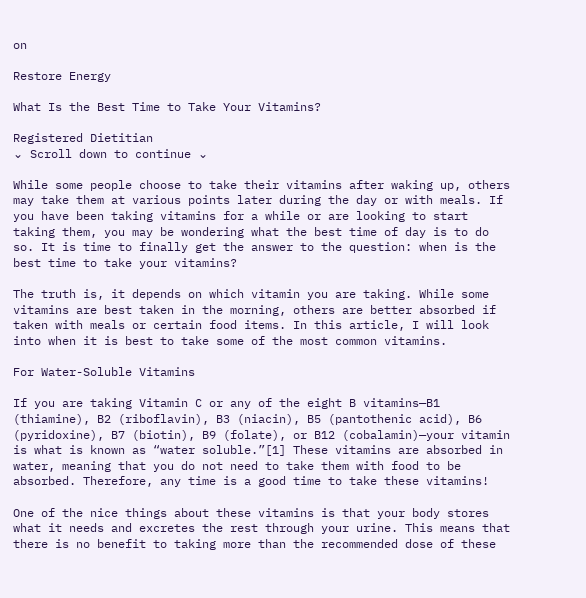on

Restore Energy

What Is the Best Time to Take Your Vitamins?

Registered Dietitian
⌄ Scroll down to continue ⌄

While some people choose to take their vitamins after waking up, others may take them at various points later during the day or with meals. If you have been taking vitamins for a while or are looking to start taking them, you may be wondering what the best time of day is to do so. It is time to finally get the answer to the question: when is the best time to take your vitamins?

The truth is, it depends on which vitamin you are taking. While some vitamins are best taken in the morning, others are better absorbed if taken with meals or certain food items. In this article, I will look into when it is best to take some of the most common vitamins.

For Water-Soluble Vitamins

If you are taking Vitamin C or any of the eight B vitamins—B1 (thiamine), B2 (riboflavin), B3 (niacin), B5 (pantothenic acid), B6 (pyridoxine), B7 (biotin), B9 (folate), or B12 (cobalamin)—your vitamin is what is known as “water soluble.”[1] These vitamins are absorbed in water, meaning that you do not need to take them with food to be absorbed. Therefore, any time is a good time to take these vitamins!

One of the nice things about these vitamins is that your body stores what it needs and excretes the rest through your urine. This means that there is no benefit to taking more than the recommended dose of these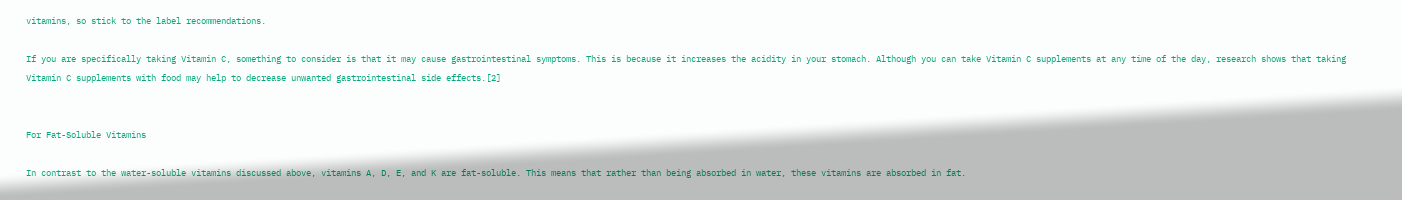vitamins, so stick to the label recommendations.

If you are specifically taking Vitamin C, something to consider is that it may cause gastrointestinal symptoms. This is because it increases the acidity in your stomach. Although you can take Vitamin C supplements at any time of the day, research shows that taking Vitamin C supplements with food may help to decrease unwanted gastrointestinal side effects.[2]


For Fat-Soluble Vitamins

In contrast to the water-soluble vitamins discussed above, vitamins A, D, E, and K are fat-soluble. This means that rather than being absorbed in water, these vitamins are absorbed in fat.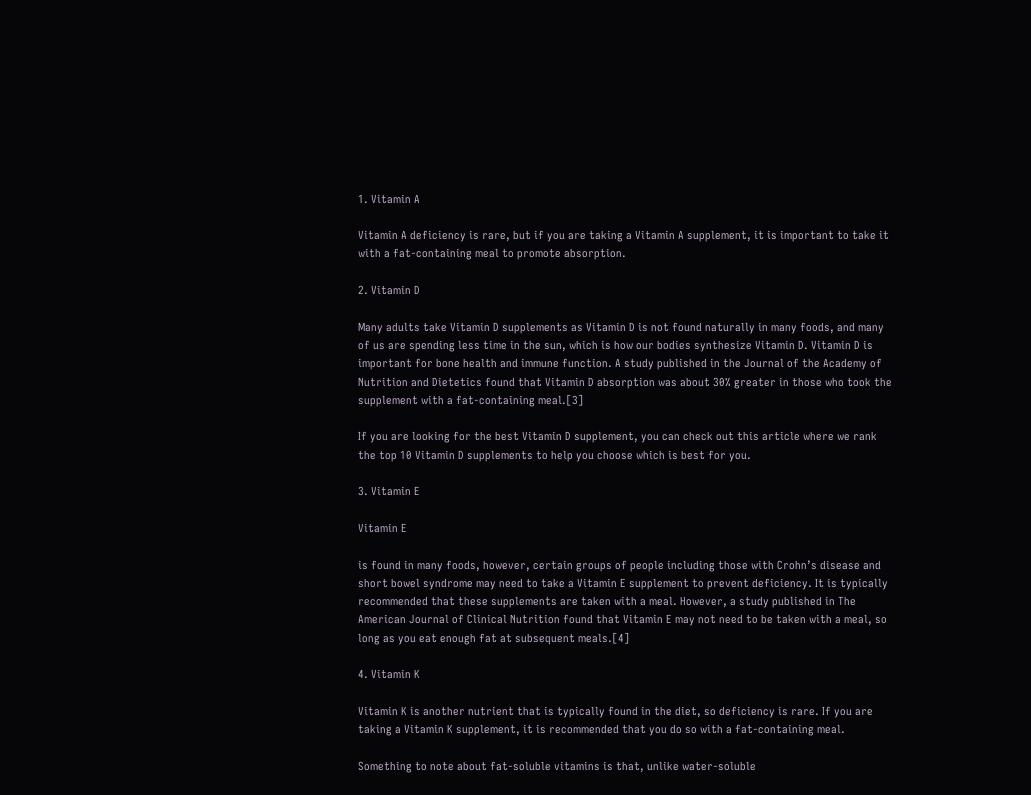1. Vitamin A

Vitamin A deficiency is rare, but if you are taking a Vitamin A supplement, it is important to take it with a fat-containing meal to promote absorption.

2. Vitamin D

Many adults take Vitamin D supplements as Vitamin D is not found naturally in many foods, and many of us are spending less time in the sun, which is how our bodies synthesize Vitamin D. Vitamin D is important for bone health and immune function. A study published in the Journal of the Academy of Nutrition and Dietetics found that Vitamin D absorption was about 30% greater in those who took the supplement with a fat-containing meal.[3]

If you are looking for the best Vitamin D supplement, you can check out this article where we rank the top 10 Vitamin D supplements to help you choose which is best for you.

3. Vitamin E

Vitamin E

is found in many foods, however, certain groups of people including those with Crohn’s disease and short bowel syndrome may need to take a Vitamin E supplement to prevent deficiency. It is typically recommended that these supplements are taken with a meal. However, a study published in The American Journal of Clinical Nutrition found that Vitamin E may not need to be taken with a meal, so long as you eat enough fat at subsequent meals.[4]

4. Vitamin K

Vitamin K is another nutrient that is typically found in the diet, so deficiency is rare. If you are taking a Vitamin K supplement, it is recommended that you do so with a fat-containing meal.

Something to note about fat-soluble vitamins is that, unlike water-soluble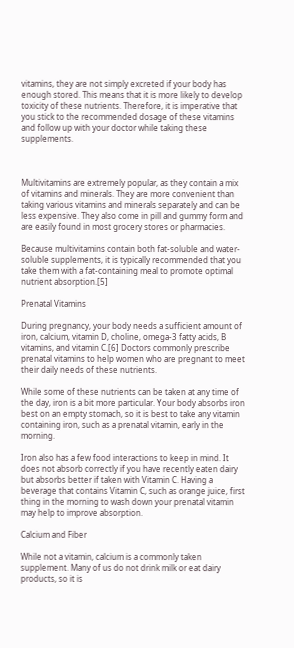vitamins, they are not simply excreted if your body has enough stored. This means that it is more likely to develop toxicity of these nutrients. Therefore, it is imperative that you stick to the recommended dosage of these vitamins and follow up with your doctor while taking these supplements.



Multivitamins are extremely popular, as they contain a mix of vitamins and minerals. They are more convenient than taking various vitamins and minerals separately and can be less expensive. They also come in pill and gummy form and are easily found in most grocery stores or pharmacies.

Because multivitamins contain both fat-soluble and water-soluble supplements, it is typically recommended that you take them with a fat-containing meal to promote optimal nutrient absorption.[5]

Prenatal Vitamins

During pregnancy, your body needs a sufficient amount of iron, calcium, vitamin D, choline, omega-3 fatty acids, B vitamins, and vitamin C.[6] Doctors commonly prescribe prenatal vitamins to help women who are pregnant to meet their daily needs of these nutrients.

While some of these nutrients can be taken at any time of the day, iron is a bit more particular. Your body absorbs iron best on an empty stomach, so it is best to take any vitamin containing iron, such as a prenatal vitamin, early in the morning.

Iron also has a few food interactions to keep in mind. It does not absorb correctly if you have recently eaten dairy but absorbs better if taken with Vitamin C. Having a beverage that contains Vitamin C, such as orange juice, first thing in the morning to wash down your prenatal vitamin may help to improve absorption.

Calcium and Fiber

While not a vitamin, calcium is a commonly taken supplement. Many of us do not drink milk or eat dairy products, so it is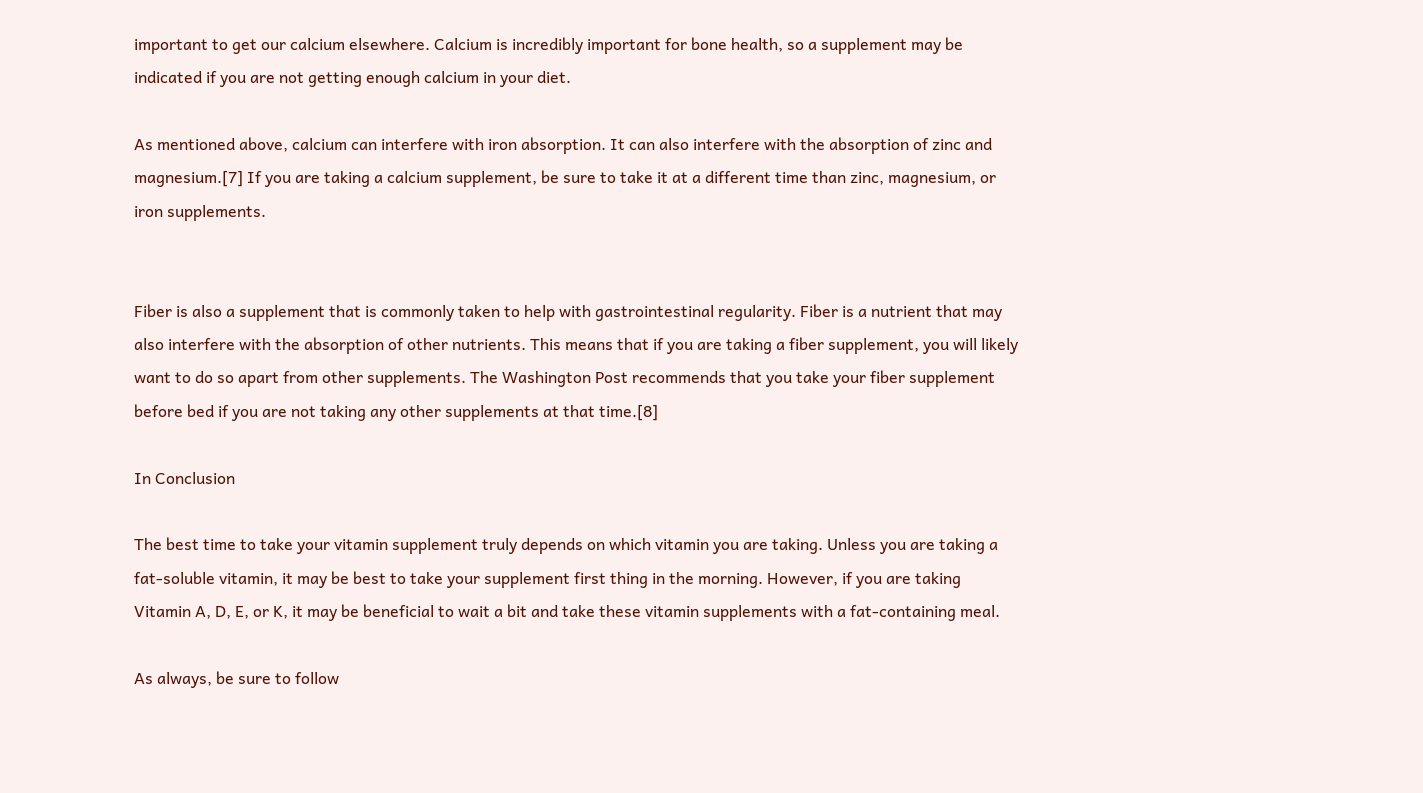important to get our calcium elsewhere. Calcium is incredibly important for bone health, so a supplement may be indicated if you are not getting enough calcium in your diet.

As mentioned above, calcium can interfere with iron absorption. It can also interfere with the absorption of zinc and magnesium.[7] If you are taking a calcium supplement, be sure to take it at a different time than zinc, magnesium, or iron supplements.


Fiber is also a supplement that is commonly taken to help with gastrointestinal regularity. Fiber is a nutrient that may also interfere with the absorption of other nutrients. This means that if you are taking a fiber supplement, you will likely want to do so apart from other supplements. The Washington Post recommends that you take your fiber supplement before bed if you are not taking any other supplements at that time.[8]

In Conclusion

The best time to take your vitamin supplement truly depends on which vitamin you are taking. Unless you are taking a fat-soluble vitamin, it may be best to take your supplement first thing in the morning. However, if you are taking Vitamin A, D, E, or K, it may be beneficial to wait a bit and take these vitamin supplements with a fat-containing meal.

As always, be sure to follow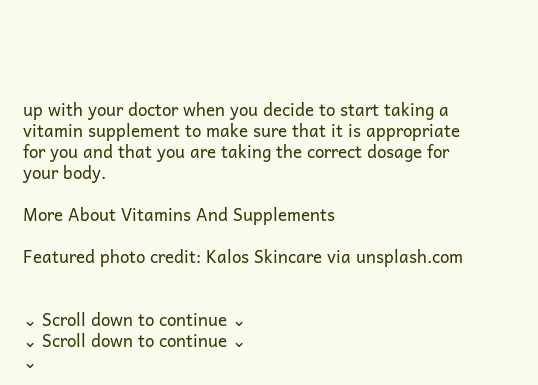up with your doctor when you decide to start taking a vitamin supplement to make sure that it is appropriate for you and that you are taking the correct dosage for your body.

More About Vitamins And Supplements

Featured photo credit: Kalos Skincare via unsplash.com


⌄ Scroll down to continue ⌄
⌄ Scroll down to continue ⌄
⌄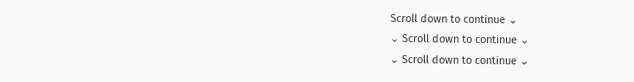Scroll down to continue ⌄
⌄ Scroll down to continue ⌄
⌄ Scroll down to continue ⌄